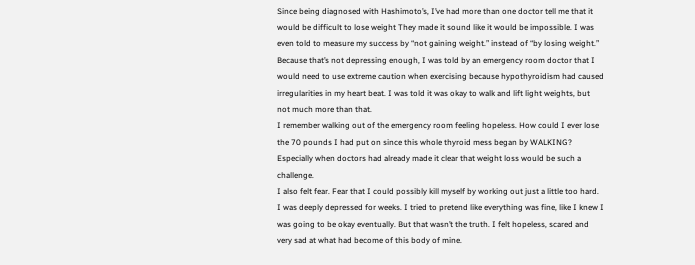Since being diagnosed with Hashimoto’s, I’ve had more than one doctor tell me that it would be difficult to lose weight They made it sound like it would be impossible. I was even told to measure my success by “not gaining weight.” instead of “by losing weight.”
Because that’s not depressing enough, I was told by an emergency room doctor that I would need to use extreme caution when exercising because hypothyroidism had caused irregularities in my heart beat. I was told it was okay to walk and lift light weights, but not much more than that.
I remember walking out of the emergency room feeling hopeless. How could I ever lose the 70 pounds I had put on since this whole thyroid mess began by WALKING? Especially when doctors had already made it clear that weight loss would be such a challenge.
I also felt fear. Fear that I could possibly kill myself by working out just a little too hard.
I was deeply depressed for weeks. I tried to pretend like everything was fine, like I knew I was going to be okay eventually. But that wasn’t the truth. I felt hopeless, scared and very sad at what had become of this body of mine.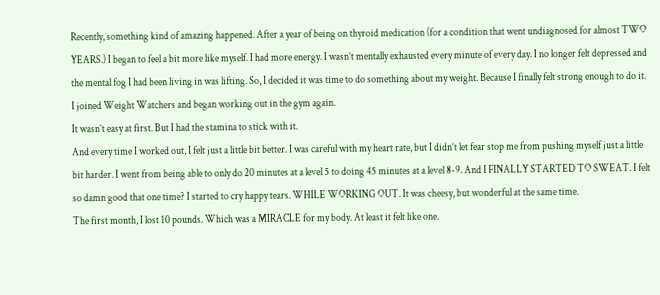Recently, something kind of amazing happened. After a year of being on thyroid medication (for a condition that went undiagnosed for almost TWO YEARS.) I began to feel a bit more like myself. I had more energy. I wasn’t mentally exhausted every minute of every day. I no longer felt depressed and the mental fog I had been living in was lifting. So, I decided it was time to do something about my weight. Because I finally felt strong enough to do it. I joined Weight Watchers and began working out in the gym again.
It wasn’t easy at first. But I had the stamina to stick with it.
And every time I worked out, I felt just a little bit better. I was careful with my heart rate, but I didn’t let fear stop me from pushing myself just a little bit harder. I went from being able to only do 20 minutes at a level 5 to doing 45 minutes at a level 8-9. And I FINALLY STARTED TO SWEAT. I felt so damn good that one time? I started to cry happy tears. WHILE WORKING OUT. It was cheesy, but wonderful at the same time.
The first month, I lost 10 pounds. Which was a MIRACLE for my body. At least it felt like one.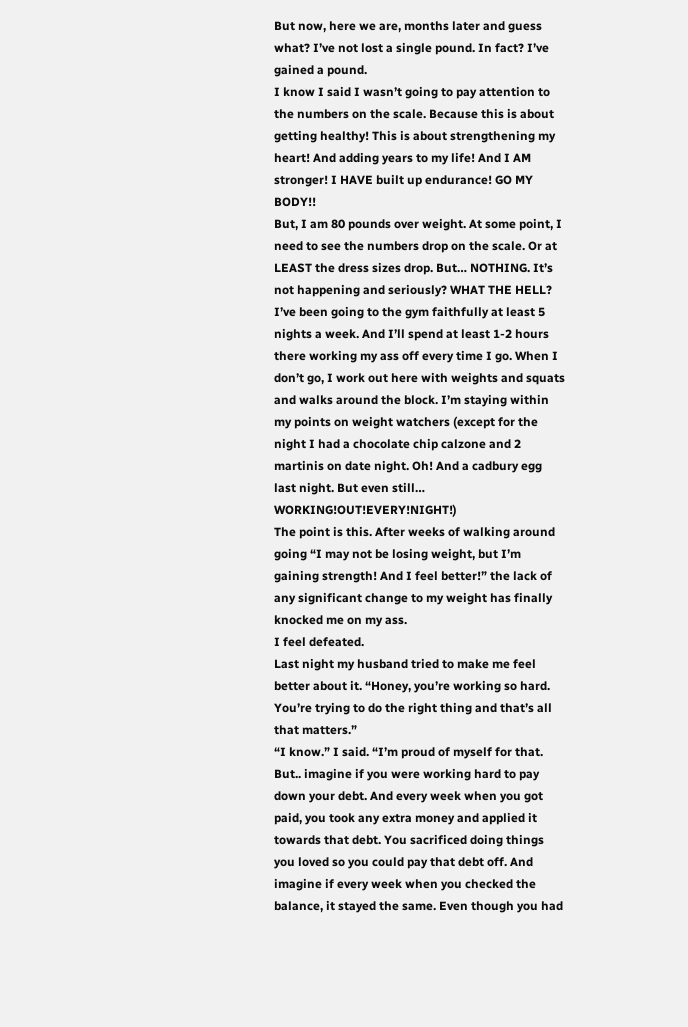But now, here we are, months later and guess what? I’ve not lost a single pound. In fact? I’ve gained a pound.
I know I said I wasn’t going to pay attention to the numbers on the scale. Because this is about getting healthy! This is about strengthening my heart! And adding years to my life! And I AM stronger! I HAVE built up endurance! GO MY BODY!!
But, I am 80 pounds over weight. At some point, I need to see the numbers drop on the scale. Or at LEAST the dress sizes drop. But… NOTHING. It’s not happening and seriously? WHAT THE HELL?
I’ve been going to the gym faithfully at least 5 nights a week. And I’ll spend at least 1-2 hours there working my ass off every time I go. When I don’t go, I work out here with weights and squats and walks around the block. I’m staying within my points on weight watchers (except for the night I had a chocolate chip calzone and 2 martinis on date night. Oh! And a cadbury egg last night. But even still… WORKING!OUT!EVERY!NIGHT!)
The point is this. After weeks of walking around going “I may not be losing weight, but I’m gaining strength! And I feel better!” the lack of any significant change to my weight has finally knocked me on my ass.
I feel defeated.
Last night my husband tried to make me feel better about it. “Honey, you’re working so hard. You’re trying to do the right thing and that’s all that matters.”
“I know.” I said. “I’m proud of myself for that. But.. imagine if you were working hard to pay down your debt. And every week when you got paid, you took any extra money and applied it towards that debt. You sacrificed doing things you loved so you could pay that debt off. And imagine if every week when you checked the balance, it stayed the same. Even though you had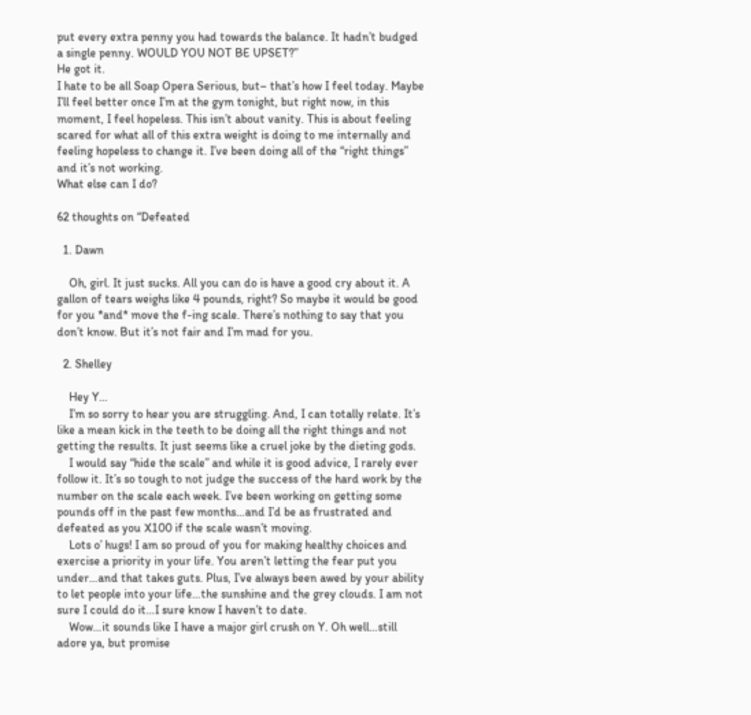put every extra penny you had towards the balance. It hadn’t budged a single penny. WOULD YOU NOT BE UPSET?”
He got it.
I hate to be all Soap Opera Serious, but– that’s how I feel today. Maybe I’ll feel better once I’m at the gym tonight, but right now, in this moment, I feel hopeless. This isn’t about vanity. This is about feeling scared for what all of this extra weight is doing to me internally and feeling hopeless to change it. I’ve been doing all of the “right things” and it’s not working.
What else can I do?

62 thoughts on “Defeated

  1. Dawn

    Oh, girl. It just sucks. All you can do is have a good cry about it. A gallon of tears weighs like 4 pounds, right? So maybe it would be good for you *and* move the f-ing scale. There’s nothing to say that you don’t know. But it’s not fair and I’m mad for you.

  2. Shelley

    Hey Y…
    I’m so sorry to hear you are struggling. And, I can totally relate. It’s like a mean kick in the teeth to be doing all the right things and not getting the results. It just seems like a cruel joke by the dieting gods.
    I would say “hide the scale” and while it is good advice, I rarely ever follow it. It’s so tough to not judge the success of the hard work by the number on the scale each week. I’ve been working on getting some pounds off in the past few months…and I’d be as frustrated and defeated as you X100 if the scale wasn’t moving.
    Lots o’ hugs! I am so proud of you for making healthy choices and exercise a priority in your life. You aren’t letting the fear put you under…and that takes guts. Plus, I’ve always been awed by your ability to let people into your life…the sunshine and the grey clouds. I am not sure I could do it…I sure know I haven’t to date.
    Wow…it sounds like I have a major girl crush on Y. Oh well…still adore ya, but promise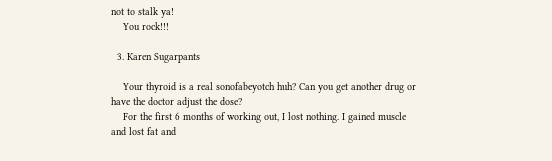not to stalk ya!
    You rock!!!

  3. Karen Sugarpants

    Your thyroid is a real sonofabeyotch huh? Can you get another drug or have the doctor adjust the dose?
    For the first 6 months of working out, I lost nothing. I gained muscle and lost fat and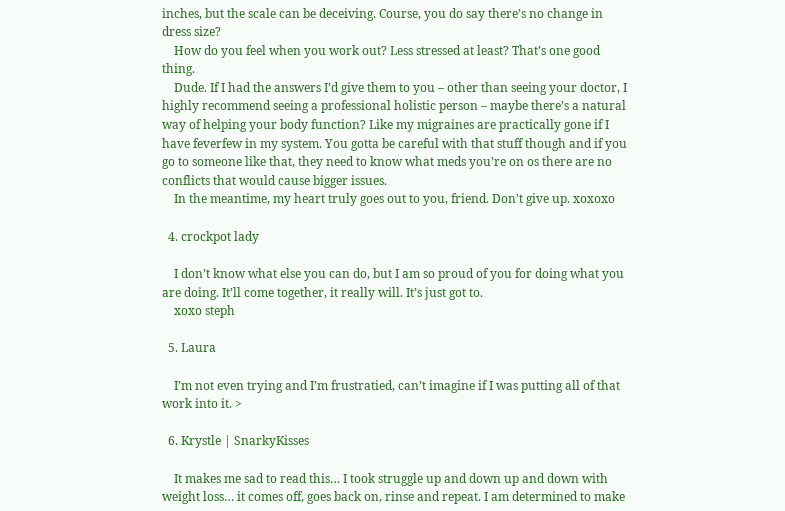inches, but the scale can be deceiving. Course, you do say there’s no change in dress size?
    How do you feel when you work out? Less stressed at least? That’s one good thing.
    Dude. If I had the answers I’d give them to you – other than seeing your doctor, I highly recommend seeing a professional holistic person – maybe there’s a natural way of helping your body function? Like my migraines are practically gone if I have feverfew in my system. You gotta be careful with that stuff though and if you go to someone like that, they need to know what meds you’re on os there are no conflicts that would cause bigger issues.
    In the meantime, my heart truly goes out to you, friend. Don’t give up. xoxoxo

  4. crockpot lady

    I don’t know what else you can do, but I am so proud of you for doing what you are doing. It’ll come together, it really will. It’s just got to.
    xoxo steph

  5. Laura

    I’m not even trying and I’m frustratied, can’t imagine if I was putting all of that work into it. >

  6. Krystle | SnarkyKisses

    It makes me sad to read this… I took struggle up and down up and down with weight loss… it comes off, goes back on, rinse and repeat. I am determined to make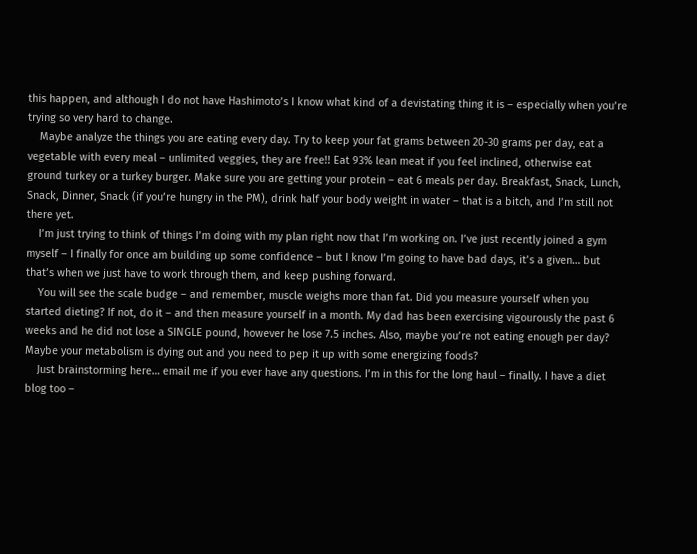this happen, and although I do not have Hashimoto’s I know what kind of a devistating thing it is – especially when you’re trying so very hard to change.
    Maybe analyze the things you are eating every day. Try to keep your fat grams between 20-30 grams per day, eat a vegetable with every meal – unlimited veggies, they are free!! Eat 93% lean meat if you feel inclined, otherwise eat ground turkey or a turkey burger. Make sure you are getting your protein – eat 6 meals per day. Breakfast, Snack, Lunch, Snack, Dinner, Snack (if you’re hungry in the PM), drink half your body weight in water – that is a bitch, and I’m still not there yet.
    I’m just trying to think of things I’m doing with my plan right now that I’m working on. I’ve just recently joined a gym myself – I finally for once am building up some confidence – but I know I’m going to have bad days, it’s a given… but that’s when we just have to work through them, and keep pushing forward.
    You will see the scale budge – and remember, muscle weighs more than fat. Did you measure yourself when you started dieting? If not, do it – and then measure yourself in a month. My dad has been exercising vigourously the past 6 weeks and he did not lose a SINGLE pound, however he lose 7.5 inches. Also, maybe you’re not eating enough per day? Maybe your metabolism is dying out and you need to pep it up with some energizing foods?
    Just brainstorming here… email me if you ever have any questions. I’m in this for the long haul – finally. I have a diet blog too –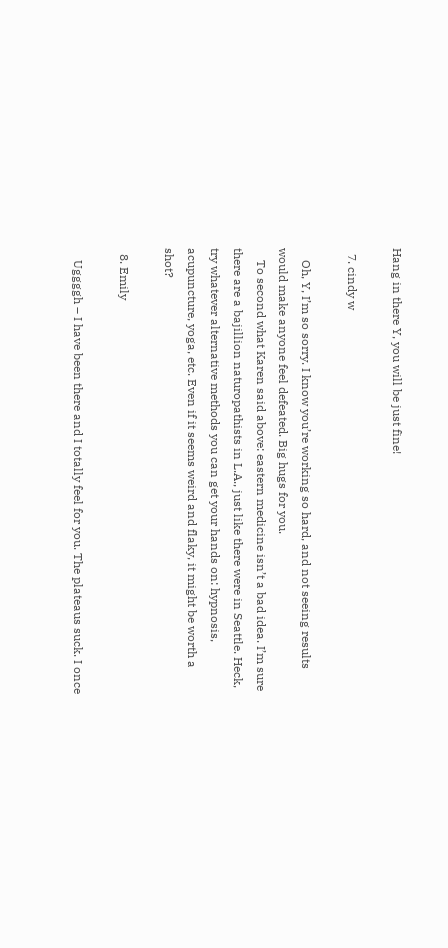Hang in there Y, you will be just fine!

  7. cindy w

    Oh, Y, I’m so sorry. I know you’re working so hard, and not seeing results would make anyone feel defeated. Big hugs for you.
    To second what Karen said above: eastern medicine isn’t a bad idea. I’m sure there are a bajillion naturopathists in L.A., just like there were in Seattle. Heck, try whatever alternative methods you can get your hands on: hypnosis, acupuncture, yoga, etc. Even if it seems weird and flaky, it might be worth a shot?

  8. Emily

    Uggggh – I have been there and I totally feel for you. The plateaus suck. I once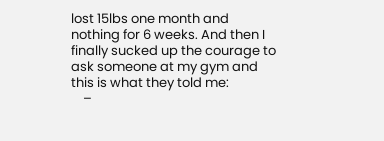lost 15lbs one month and nothing for 6 weeks. And then I finally sucked up the courage to ask someone at my gym and this is what they told me:
    –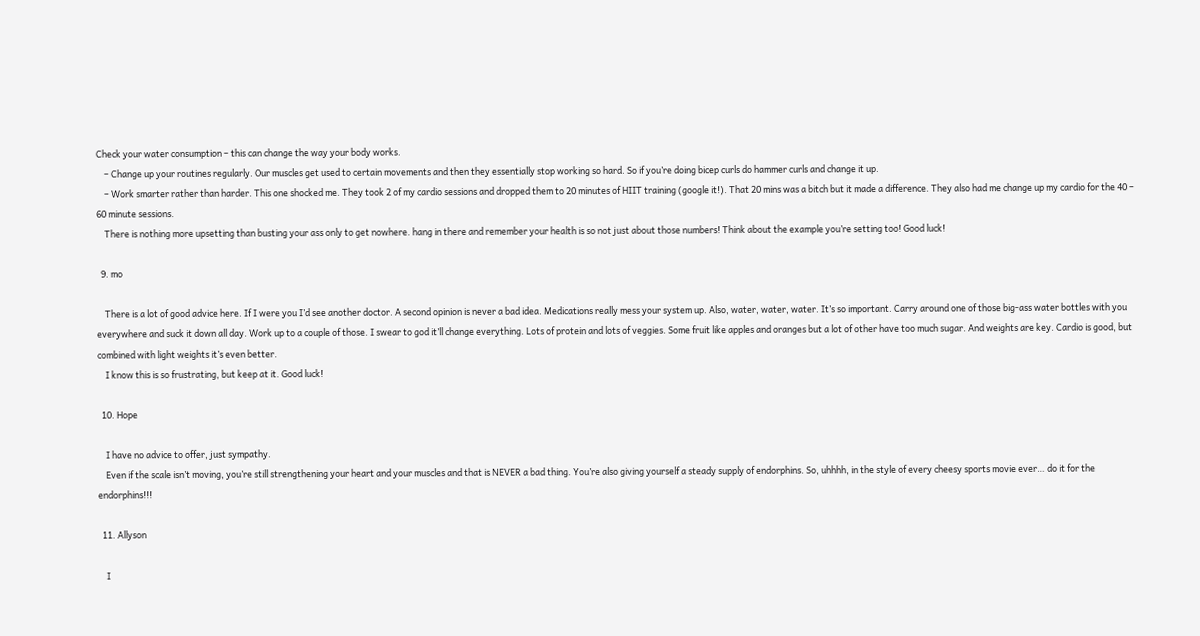Check your water consumption – this can change the way your body works.
    – Change up your routines regularly. Our muscles get used to certain movements and then they essentially stop working so hard. So if you’re doing bicep curls do hammer curls and change it up.
    – Work smarter rather than harder. This one shocked me. They took 2 of my cardio sessions and dropped them to 20 minutes of HIIT training (google it!). That 20 mins was a bitch but it made a difference. They also had me change up my cardio for the 40 – 60 minute sessions.
    There is nothing more upsetting than busting your ass only to get nowhere. hang in there and remember your health is so not just about those numbers! Think about the example you’re setting too! Good luck!

  9. mo

    There is a lot of good advice here. If I were you I’d see another doctor. A second opinion is never a bad idea. Medications really mess your system up. Also, water, water, water. It’s so important. Carry around one of those big-ass water bottles with you everywhere and suck it down all day. Work up to a couple of those. I swear to god it’ll change everything. Lots of protein and lots of veggies. Some fruit like apples and oranges but a lot of other have too much sugar. And weights are key. Cardio is good, but combined with light weights it’s even better.
    I know this is so frustrating, but keep at it. Good luck!

  10. Hope

    I have no advice to offer, just sympathy.
    Even if the scale isn’t moving, you’re still strengthening your heart and your muscles and that is NEVER a bad thing. You’re also giving yourself a steady supply of endorphins. So, uhhhh, in the style of every cheesy sports movie ever… do it for the endorphins!!!

  11. Allyson

    I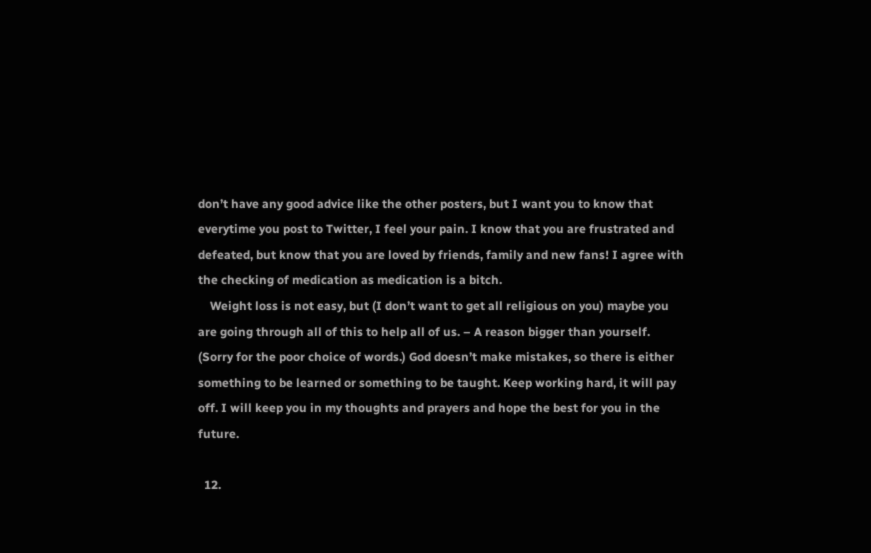don’t have any good advice like the other posters, but I want you to know that everytime you post to Twitter, I feel your pain. I know that you are frustrated and defeated, but know that you are loved by friends, family and new fans! I agree with the checking of medication as medication is a bitch.
    Weight loss is not easy, but (I don’t want to get all religious on you) maybe you are going through all of this to help all of us. – A reason bigger than yourself. (Sorry for the poor choice of words.) God doesn’t make mistakes, so there is either something to be learned or something to be taught. Keep working hard, it will pay off. I will keep you in my thoughts and prayers and hope the best for you in the future.

  12.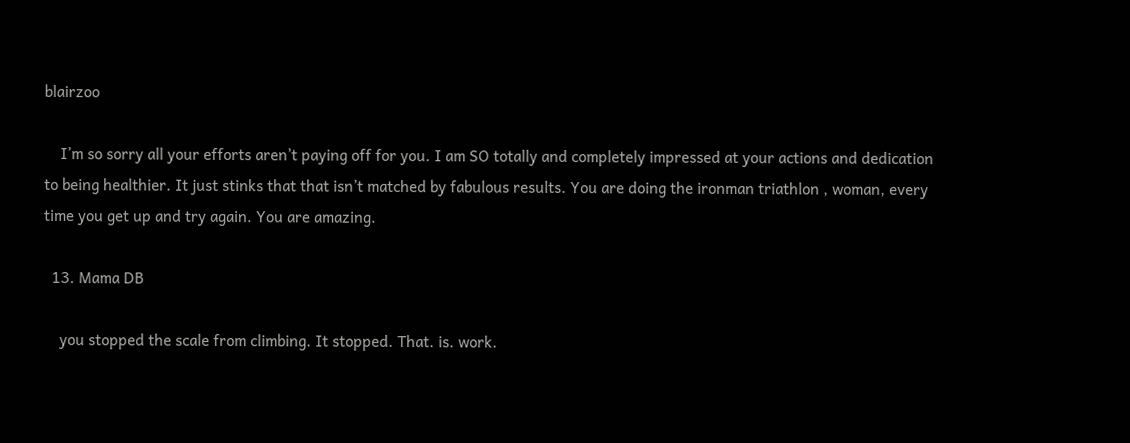blairzoo

    I’m so sorry all your efforts aren’t paying off for you. I am SO totally and completely impressed at your actions and dedication to being healthier. It just stinks that that isn’t matched by fabulous results. You are doing the ironman triathlon , woman, every time you get up and try again. You are amazing.

  13. Mama DB

    you stopped the scale from climbing. It stopped. That. is. work.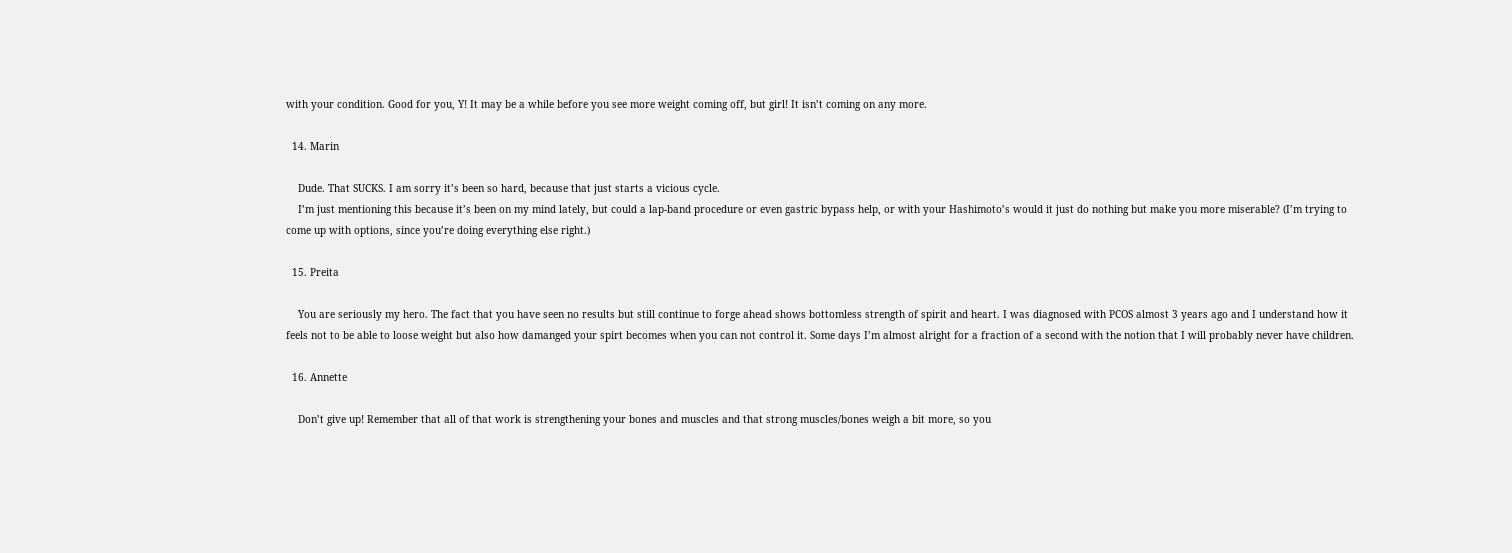with your condition. Good for you, Y! It may be a while before you see more weight coming off, but girl! It isn’t coming on any more.

  14. Marin

    Dude. That SUCKS. I am sorry it’s been so hard, because that just starts a vicious cycle.
    I’m just mentioning this because it’s been on my mind lately, but could a lap-band procedure or even gastric bypass help, or with your Hashimoto’s would it just do nothing but make you more miserable? (I’m trying to come up with options, since you’re doing everything else right.)

  15. Preita

    You are seriously my hero. The fact that you have seen no results but still continue to forge ahead shows bottomless strength of spirit and heart. I was diagnosed with PCOS almost 3 years ago and I understand how it feels not to be able to loose weight but also how damanged your spirt becomes when you can not control it. Some days I’m almost alright for a fraction of a second with the notion that I will probably never have children.

  16. Annette

    Don’t give up! Remember that all of that work is strengthening your bones and muscles and that strong muscles/bones weigh a bit more, so you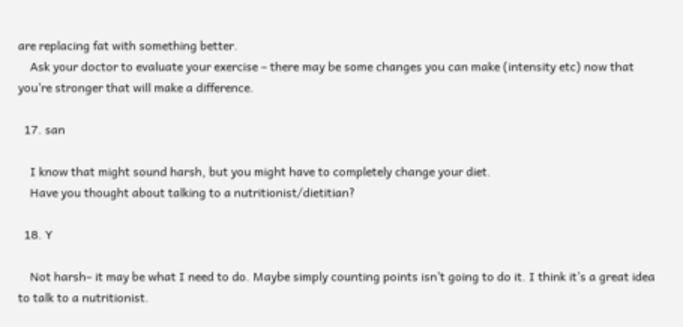are replacing fat with something better.
    Ask your doctor to evaluate your exercise – there may be some changes you can make (intensity etc) now that you’re stronger that will make a difference.

  17. san

    I know that might sound harsh, but you might have to completely change your diet.
    Have you thought about talking to a nutritionist/dietitian?

  18. Y

    Not harsh– it may be what I need to do. Maybe simply counting points isn’t going to do it. I think it’s a great idea to talk to a nutritionist.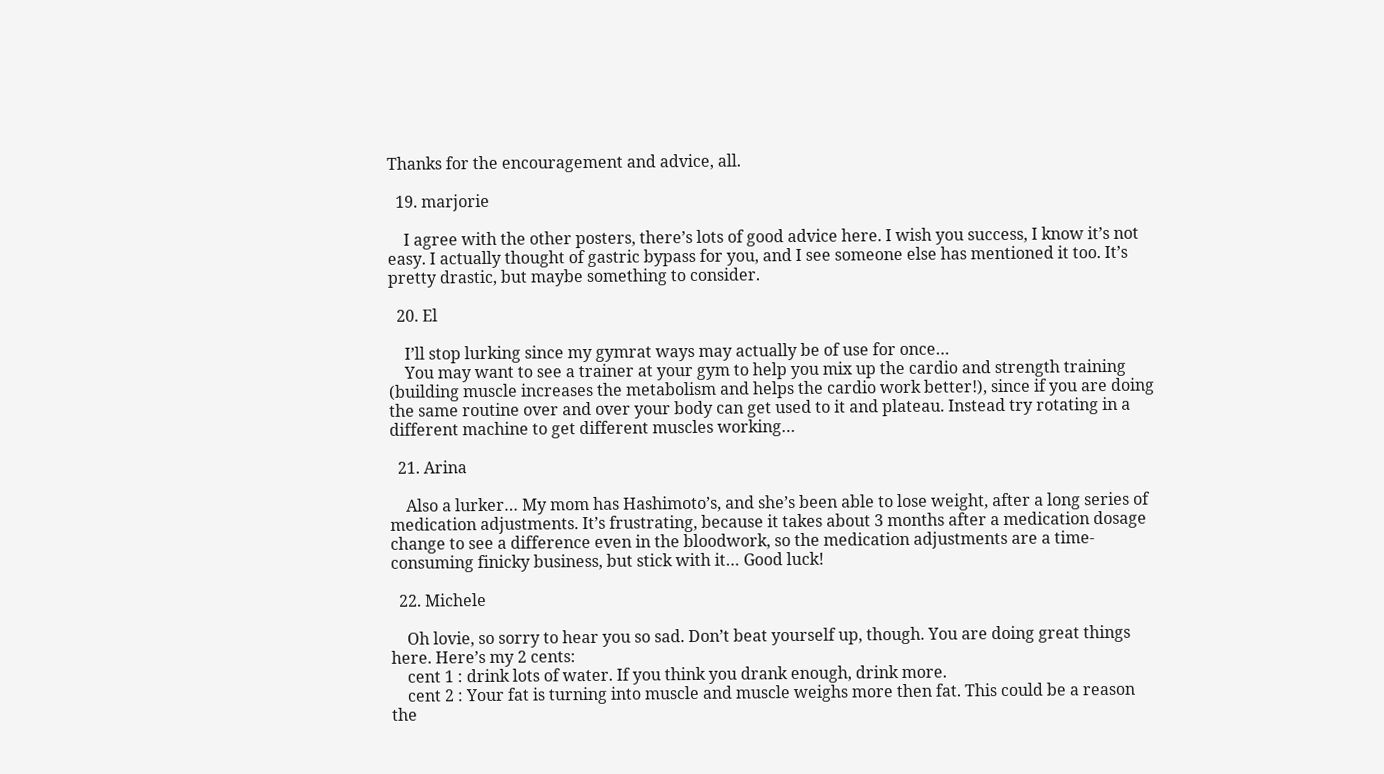Thanks for the encouragement and advice, all.

  19. marjorie

    I agree with the other posters, there’s lots of good advice here. I wish you success, I know it’s not easy. I actually thought of gastric bypass for you, and I see someone else has mentioned it too. It’s pretty drastic, but maybe something to consider.

  20. El

    I’ll stop lurking since my gymrat ways may actually be of use for once…
    You may want to see a trainer at your gym to help you mix up the cardio and strength training (building muscle increases the metabolism and helps the cardio work better!), since if you are doing the same routine over and over your body can get used to it and plateau. Instead try rotating in a different machine to get different muscles working…

  21. Arina

    Also a lurker… My mom has Hashimoto’s, and she’s been able to lose weight, after a long series of medication adjustments. It’s frustrating, because it takes about 3 months after a medication dosage change to see a difference even in the bloodwork, so the medication adjustments are a time-consuming finicky business, but stick with it… Good luck!

  22. Michele

    Oh lovie, so sorry to hear you so sad. Don’t beat yourself up, though. You are doing great things here. Here’s my 2 cents:
    cent 1 : drink lots of water. If you think you drank enough, drink more.
    cent 2 : Your fat is turning into muscle and muscle weighs more then fat. This could be a reason the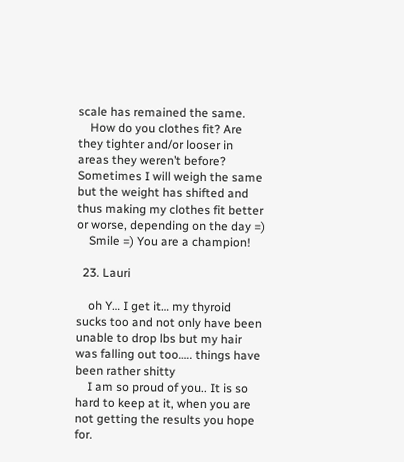scale has remained the same.
    How do you clothes fit? Are they tighter and/or looser in areas they weren’t before? Sometimes I will weigh the same but the weight has shifted and thus making my clothes fit better or worse, depending on the day =)
    Smile =) You are a champion!

  23. Lauri

    oh Y… I get it… my thyroid sucks too and not only have been unable to drop lbs but my hair was falling out too….. things have been rather shitty
    I am so proud of you.. It is so hard to keep at it, when you are not getting the results you hope for.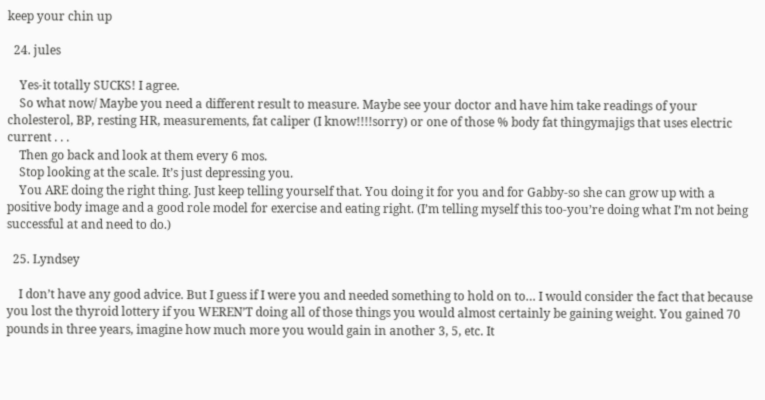keep your chin up

  24. jules

    Yes-it totally SUCKS! I agree.
    So what now/ Maybe you need a different result to measure. Maybe see your doctor and have him take readings of your cholesterol, BP, resting HR, measurements, fat caliper (I know!!!!sorry) or one of those % body fat thingymajigs that uses electric current . . .
    Then go back and look at them every 6 mos.
    Stop looking at the scale. It’s just depressing you.
    You ARE doing the right thing. Just keep telling yourself that. You doing it for you and for Gabby-so she can grow up with a positive body image and a good role model for exercise and eating right. (I’m telling myself this too-you’re doing what I’m not being successful at and need to do.)

  25. Lyndsey

    I don’t have any good advice. But I guess if I were you and needed something to hold on to… I would consider the fact that because you lost the thyroid lottery if you WEREN’T doing all of those things you would almost certainly be gaining weight. You gained 70 pounds in three years, imagine how much more you would gain in another 3, 5, etc. It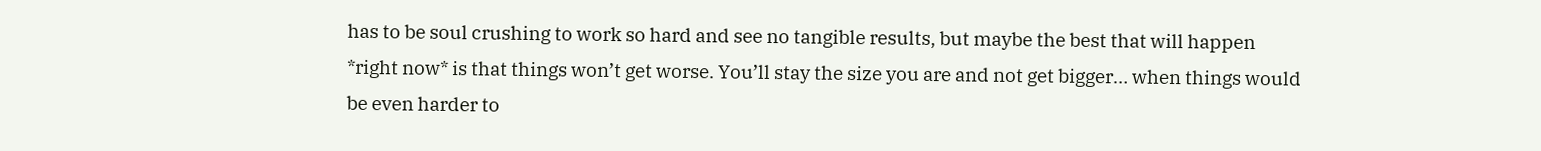has to be soul crushing to work so hard and see no tangible results, but maybe the best that will happen *right now* is that things won’t get worse. You’ll stay the size you are and not get bigger… when things would be even harder to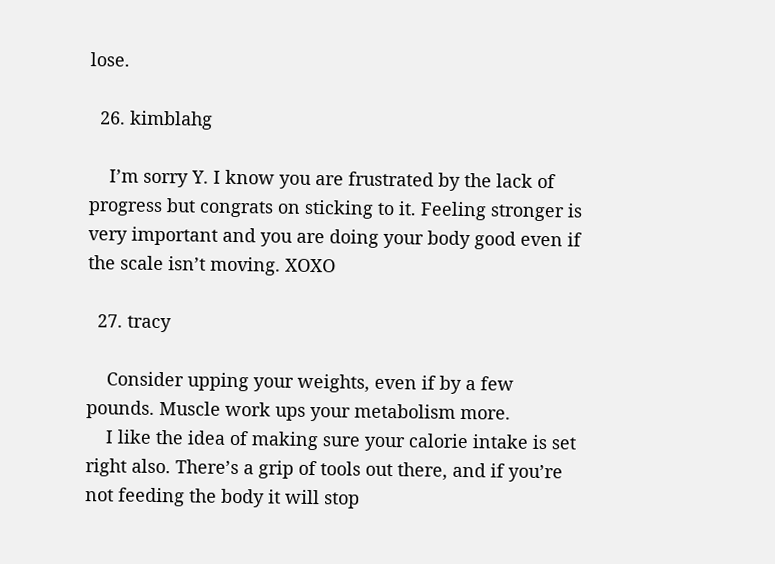lose.

  26. kimblahg

    I’m sorry Y. I know you are frustrated by the lack of progress but congrats on sticking to it. Feeling stronger is very important and you are doing your body good even if the scale isn’t moving. XOXO

  27. tracy

    Consider upping your weights, even if by a few pounds. Muscle work ups your metabolism more.
    I like the idea of making sure your calorie intake is set right also. There’s a grip of tools out there, and if you’re not feeding the body it will stop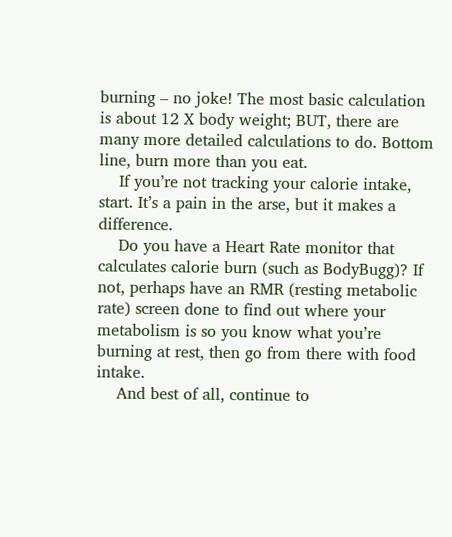burning – no joke! The most basic calculation is about 12 X body weight; BUT, there are many more detailed calculations to do. Bottom line, burn more than you eat.
    If you’re not tracking your calorie intake, start. It’s a pain in the arse, but it makes a difference.
    Do you have a Heart Rate monitor that calculates calorie burn (such as BodyBugg)? If not, perhaps have an RMR (resting metabolic rate) screen done to find out where your metabolism is so you know what you’re burning at rest, then go from there with food intake.
    And best of all, continue to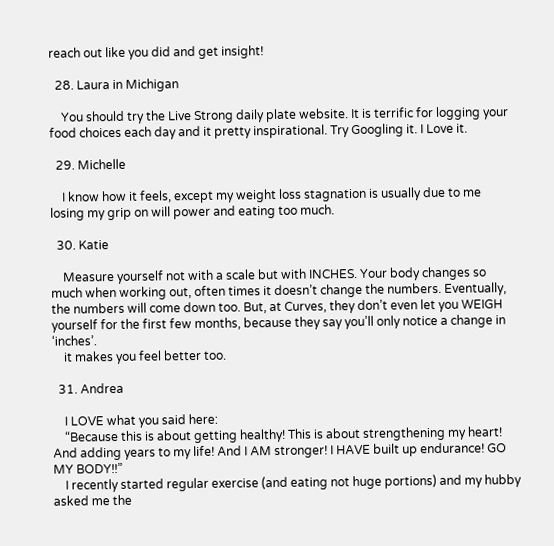reach out like you did and get insight!

  28. Laura in Michigan

    You should try the Live Strong daily plate website. It is terrific for logging your food choices each day and it pretty inspirational. Try Googling it. I Love it.

  29. Michelle

    I know how it feels, except my weight loss stagnation is usually due to me losing my grip on will power and eating too much.

  30. Katie

    Measure yourself not with a scale but with INCHES. Your body changes so much when working out, often times it doesn’t change the numbers. Eventually, the numbers will come down too. But, at Curves, they don’t even let you WEIGH yourself for the first few months, because they say you’ll only notice a change in ‘inches’.
    it makes you feel better too.

  31. Andrea

    I LOVE what you said here:
    “Because this is about getting healthy! This is about strengthening my heart! And adding years to my life! And I AM stronger! I HAVE built up endurance! GO MY BODY!!”
    I recently started regular exercise (and eating not huge portions) and my hubby asked me the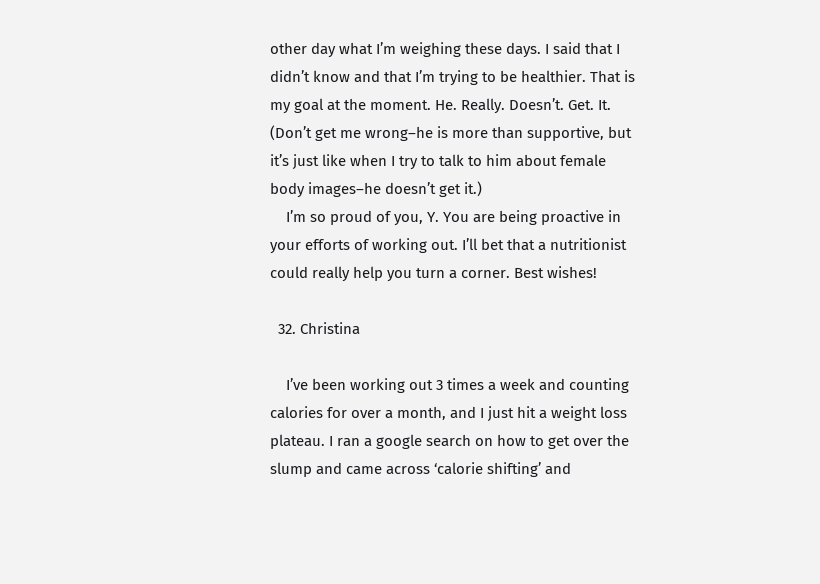other day what I’m weighing these days. I said that I didn’t know and that I’m trying to be healthier. That is my goal at the moment. He. Really. Doesn’t. Get. It. (Don’t get me wrong–he is more than supportive, but it’s just like when I try to talk to him about female body images–he doesn’t get it.)
    I’m so proud of you, Y. You are being proactive in your efforts of working out. I’ll bet that a nutritionist could really help you turn a corner. Best wishes!

  32. Christina

    I’ve been working out 3 times a week and counting calories for over a month, and I just hit a weight loss plateau. I ran a google search on how to get over the slump and came across ‘calorie shifting’ and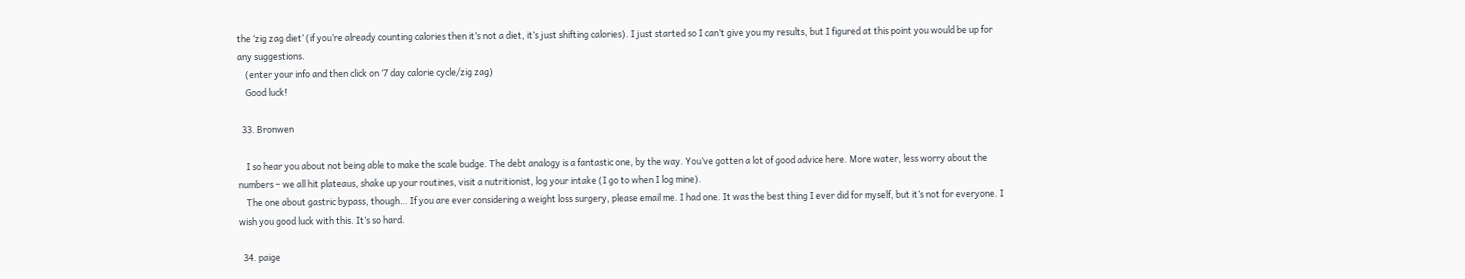the ‘zig zag diet’ (if you’re already counting calories then it’s not a diet, it’s just shifting calories). I just started so I can’t give you my results, but I figured at this point you would be up for any suggestions.
    (enter your info and then click on ‘7 day calorie cycle/zig zag)
    Good luck!

  33. Bronwen

    I so hear you about not being able to make the scale budge. The debt analogy is a fantastic one, by the way. You’ve gotten a lot of good advice here. More water, less worry about the numbers – we all hit plateaus, shake up your routines, visit a nutritionist, log your intake (I go to when I log mine).
    The one about gastric bypass, though… If you are ever considering a weight loss surgery, please email me. I had one. It was the best thing I ever did for myself, but it’s not for everyone. I wish you good luck with this. It’s so hard.

  34. paige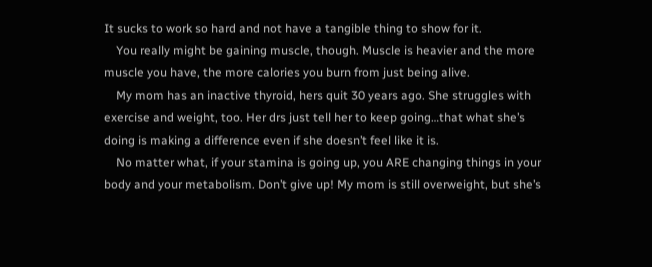It sucks to work so hard and not have a tangible thing to show for it.
    You really might be gaining muscle, though. Muscle is heavier and the more muscle you have, the more calories you burn from just being alive.
    My mom has an inactive thyroid, hers quit 30 years ago. She struggles with exercise and weight, too. Her drs just tell her to keep going…that what she’s doing is making a difference even if she doesn’t feel like it is.
    No matter what, if your stamina is going up, you ARE changing things in your body and your metabolism. Don’t give up! My mom is still overweight, but she’s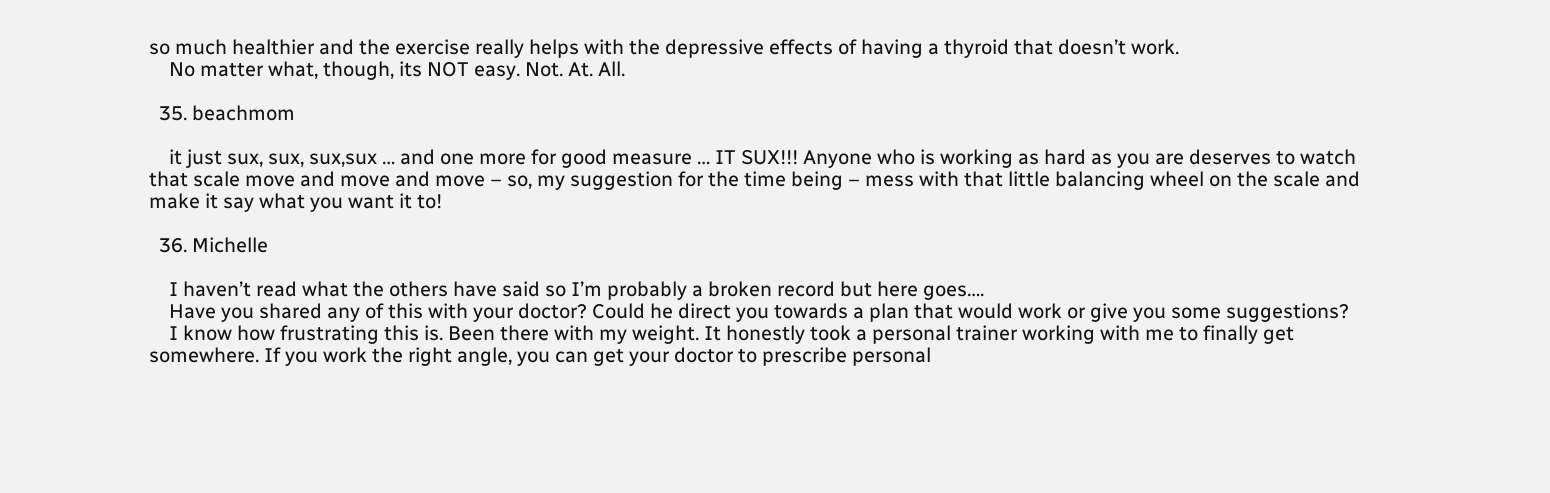so much healthier and the exercise really helps with the depressive effects of having a thyroid that doesn’t work.
    No matter what, though, its NOT easy. Not. At. All.

  35. beachmom

    it just sux, sux, sux,sux … and one more for good measure … IT SUX!!! Anyone who is working as hard as you are deserves to watch that scale move and move and move – so, my suggestion for the time being – mess with that little balancing wheel on the scale and make it say what you want it to!

  36. Michelle

    I haven’t read what the others have said so I’m probably a broken record but here goes….
    Have you shared any of this with your doctor? Could he direct you towards a plan that would work or give you some suggestions?
    I know how frustrating this is. Been there with my weight. It honestly took a personal trainer working with me to finally get somewhere. If you work the right angle, you can get your doctor to prescribe personal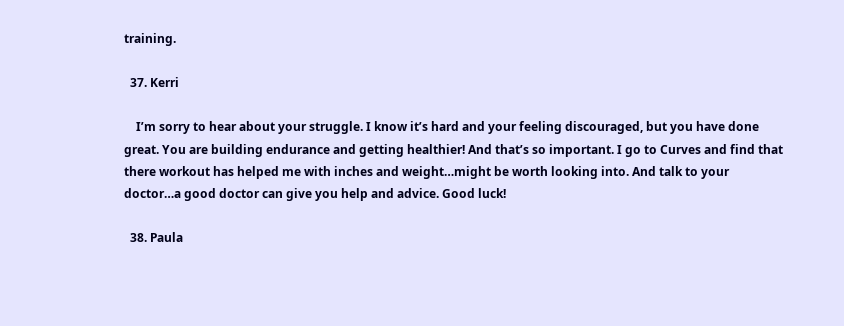training.

  37. Kerri

    I’m sorry to hear about your struggle. I know it’s hard and your feeling discouraged, but you have done great. You are building endurance and getting healthier! And that’s so important. I go to Curves and find that there workout has helped me with inches and weight…might be worth looking into. And talk to your doctor…a good doctor can give you help and advice. Good luck!

  38. Paula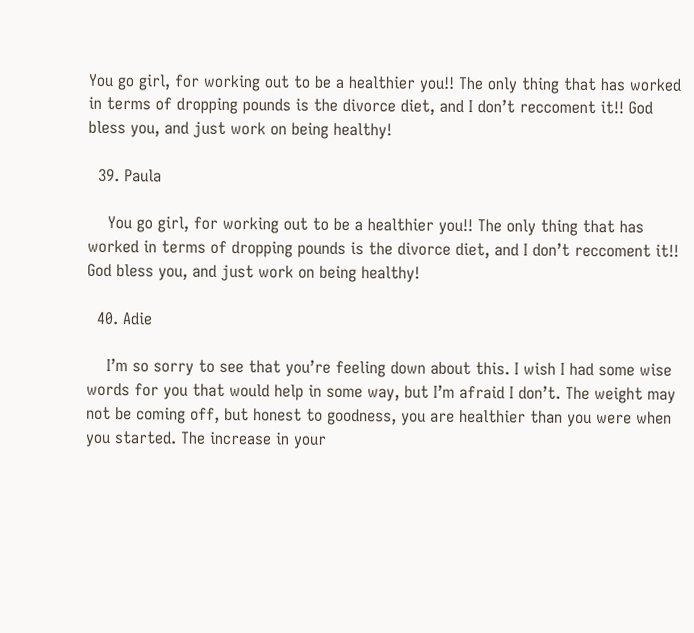You go girl, for working out to be a healthier you!! The only thing that has worked in terms of dropping pounds is the divorce diet, and I don’t reccoment it!! God bless you, and just work on being healthy!

  39. Paula

    You go girl, for working out to be a healthier you!! The only thing that has worked in terms of dropping pounds is the divorce diet, and I don’t reccoment it!! God bless you, and just work on being healthy!

  40. Adie

    I’m so sorry to see that you’re feeling down about this. I wish I had some wise words for you that would help in some way, but I’m afraid I don’t. The weight may not be coming off, but honest to goodness, you are healthier than you were when you started. The increase in your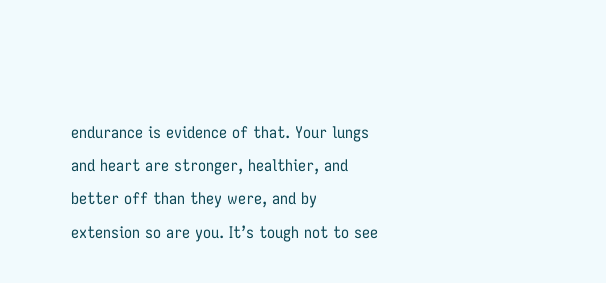endurance is evidence of that. Your lungs and heart are stronger, healthier, and better off than they were, and by extension so are you. It’s tough not to see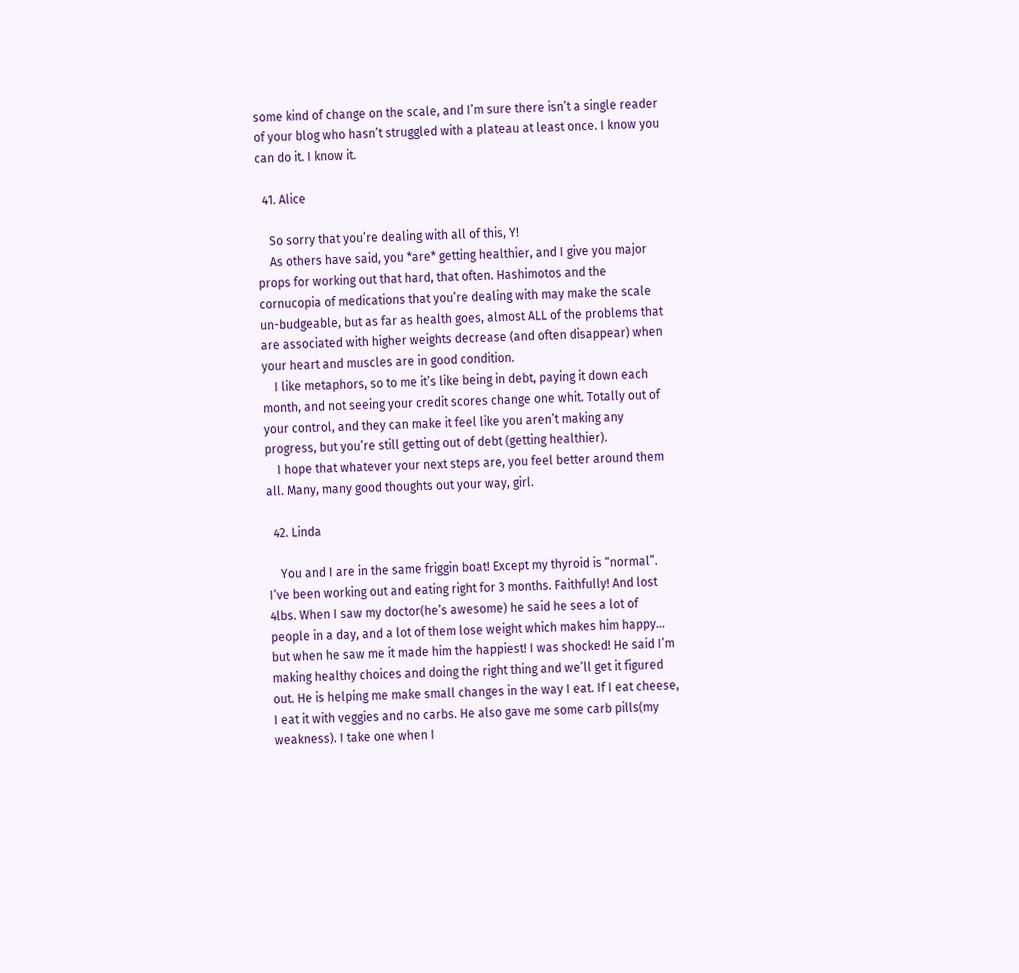some kind of change on the scale, and I’m sure there isn’t a single reader of your blog who hasn’t struggled with a plateau at least once. I know you can do it. I know it.

  41. Alice

    So sorry that you’re dealing with all of this, Y!
    As others have said, you *are* getting healthier, and I give you major props for working out that hard, that often. Hashimotos and the cornucopia of medications that you’re dealing with may make the scale un-budgeable, but as far as health goes, almost ALL of the problems that are associated with higher weights decrease (and often disappear) when your heart and muscles are in good condition.
    I like metaphors, so to me it’s like being in debt, paying it down each month, and not seeing your credit scores change one whit. Totally out of your control, and they can make it feel like you aren’t making any progress, but you’re still getting out of debt (getting healthier).
    I hope that whatever your next steps are, you feel better around them all. Many, many good thoughts out your way, girl.

  42. Linda

    You and I are in the same friggin boat! Except my thyroid is “normal”. I’ve been working out and eating right for 3 months. Faithfully! And lost 4lbs. When I saw my doctor(he’s awesome) he said he sees a lot of people in a day, and a lot of them lose weight which makes him happy… but when he saw me it made him the happiest! I was shocked! He said I’m making healthy choices and doing the right thing and we’ll get it figured out. He is helping me make small changes in the way I eat. If I eat cheese, I eat it with veggies and no carbs. He also gave me some carb pills(my weakness). I take one when I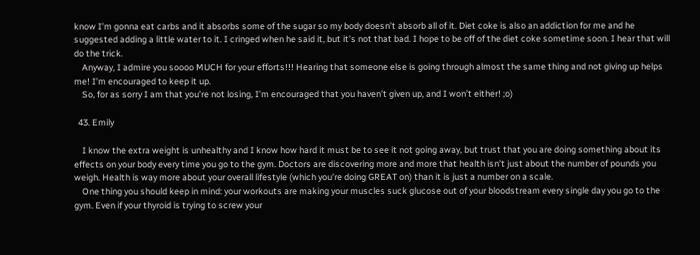know I’m gonna eat carbs and it absorbs some of the sugar so my body doesn’t absorb all of it. Diet coke is also an addiction for me and he suggested adding a little water to it. I cringed when he said it, but it’s not that bad. I hope to be off of the diet coke sometime soon. I hear that will do the trick.
    Anyway, I admire you soooo MUCH for your efforts!!! Hearing that someone else is going through almost the same thing and not giving up helps me! I’m encouraged to keep it up.
    So, for as sorry I am that you’re not losing, I’m encouraged that you haven’t given up, and I won’t either! ;o)

  43. Emily

    I know the extra weight is unhealthy and I know how hard it must be to see it not going away, but trust that you are doing something about its effects on your body every time you go to the gym. Doctors are discovering more and more that health isn’t just about the number of pounds you weigh. Health is way more about your overall lifestyle (which you’re doing GREAT on) than it is just a number on a scale.
    One thing you should keep in mind: your workouts are making your muscles suck glucose out of your bloodstream every single day you go to the gym. Even if your thyroid is trying to screw your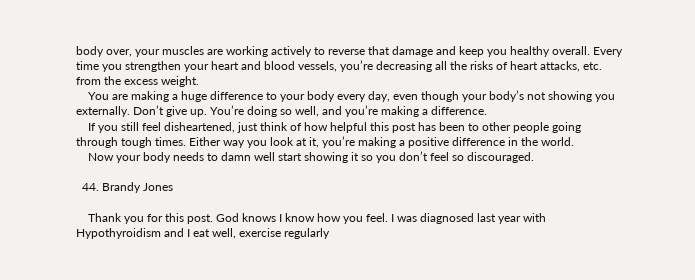body over, your muscles are working actively to reverse that damage and keep you healthy overall. Every time you strengthen your heart and blood vessels, you’re decreasing all the risks of heart attacks, etc. from the excess weight.
    You are making a huge difference to your body every day, even though your body’s not showing you externally. Don’t give up. You’re doing so well, and you’re making a difference.
    If you still feel disheartened, just think of how helpful this post has been to other people going through tough times. Either way you look at it, you’re making a positive difference in the world.
    Now your body needs to damn well start showing it so you don’t feel so discouraged.

  44. Brandy Jones

    Thank you for this post. God knows I know how you feel. I was diagnosed last year with Hypothyroidism and I eat well, exercise regularly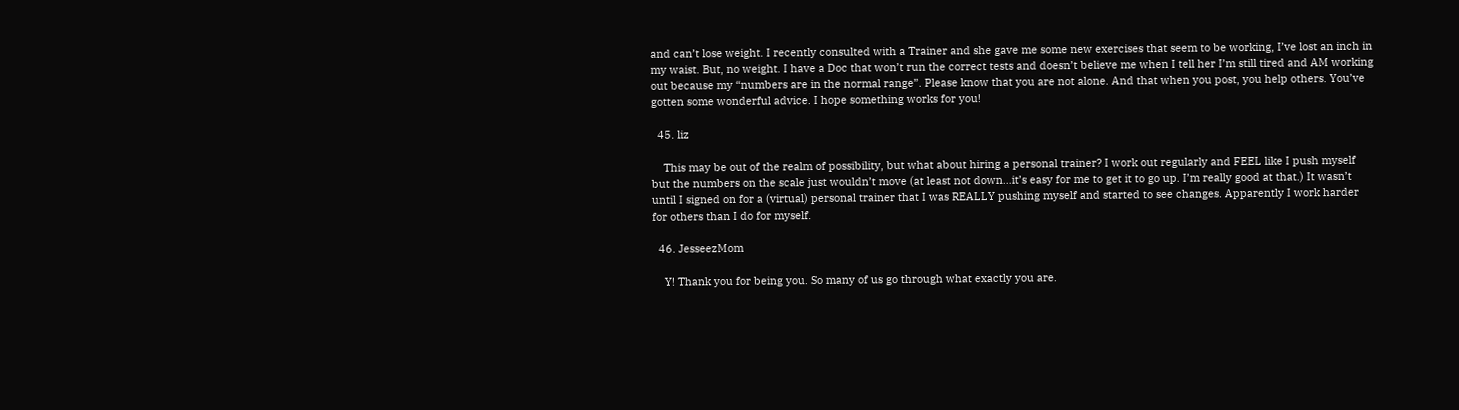and can’t lose weight. I recently consulted with a Trainer and she gave me some new exercises that seem to be working, I’ve lost an inch in my waist. But, no weight. I have a Doc that won’t run the correct tests and doesn’t believe me when I tell her I’m still tired and AM working out because my “numbers are in the normal range”. Please know that you are not alone. And that when you post, you help others. You’ve gotten some wonderful advice. I hope something works for you!

  45. liz

    This may be out of the realm of possibility, but what about hiring a personal trainer? I work out regularly and FEEL like I push myself but the numbers on the scale just wouldn’t move (at least not down…it’s easy for me to get it to go up. I’m really good at that.) It wasn’t until I signed on for a (virtual) personal trainer that I was REALLY pushing myself and started to see changes. Apparently I work harder for others than I do for myself.

  46. JesseezMom

    Y! Thank you for being you. So many of us go through what exactly you are.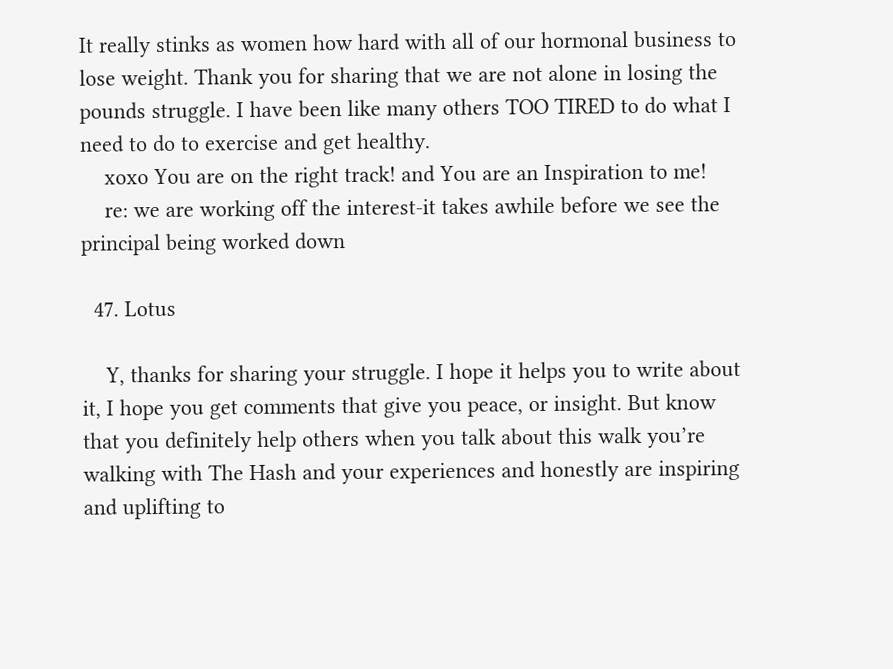It really stinks as women how hard with all of our hormonal business to lose weight. Thank you for sharing that we are not alone in losing the pounds struggle. I have been like many others TOO TIRED to do what I need to do to exercise and get healthy.
    xoxo You are on the right track! and You are an Inspiration to me!
    re: we are working off the interest-it takes awhile before we see the principal being worked down

  47. Lotus

    Y, thanks for sharing your struggle. I hope it helps you to write about it, I hope you get comments that give you peace, or insight. But know that you definitely help others when you talk about this walk you’re walking with The Hash and your experiences and honestly are inspiring and uplifting to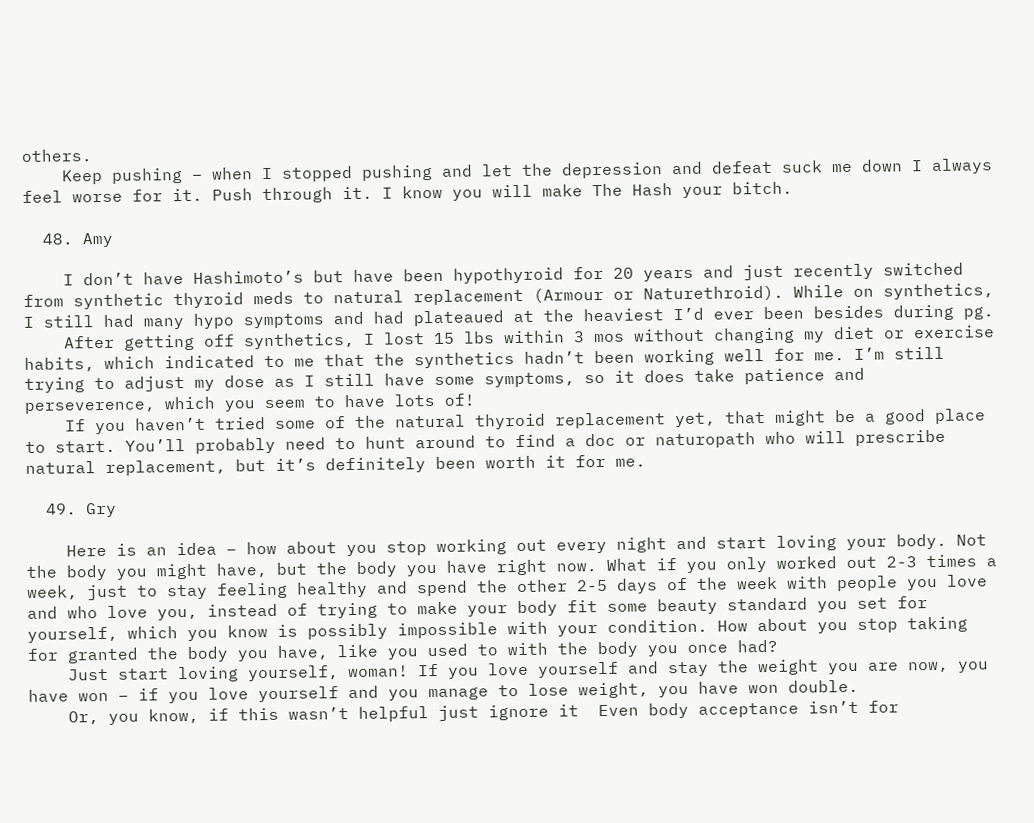others.
    Keep pushing – when I stopped pushing and let the depression and defeat suck me down I always feel worse for it. Push through it. I know you will make The Hash your bitch.

  48. Amy

    I don’t have Hashimoto’s but have been hypothyroid for 20 years and just recently switched from synthetic thyroid meds to natural replacement (Armour or Naturethroid). While on synthetics, I still had many hypo symptoms and had plateaued at the heaviest I’d ever been besides during pg.
    After getting off synthetics, I lost 15 lbs within 3 mos without changing my diet or exercise habits, which indicated to me that the synthetics hadn’t been working well for me. I’m still trying to adjust my dose as I still have some symptoms, so it does take patience and perseverence, which you seem to have lots of!
    If you haven’t tried some of the natural thyroid replacement yet, that might be a good place to start. You’ll probably need to hunt around to find a doc or naturopath who will prescribe natural replacement, but it’s definitely been worth it for me.

  49. Gry

    Here is an idea – how about you stop working out every night and start loving your body. Not the body you might have, but the body you have right now. What if you only worked out 2-3 times a week, just to stay feeling healthy and spend the other 2-5 days of the week with people you love and who love you, instead of trying to make your body fit some beauty standard you set for yourself, which you know is possibly impossible with your condition. How about you stop taking for granted the body you have, like you used to with the body you once had?
    Just start loving yourself, woman! If you love yourself and stay the weight you are now, you have won – if you love yourself and you manage to lose weight, you have won double.
    Or, you know, if this wasn’t helpful just ignore it  Even body acceptance isn’t for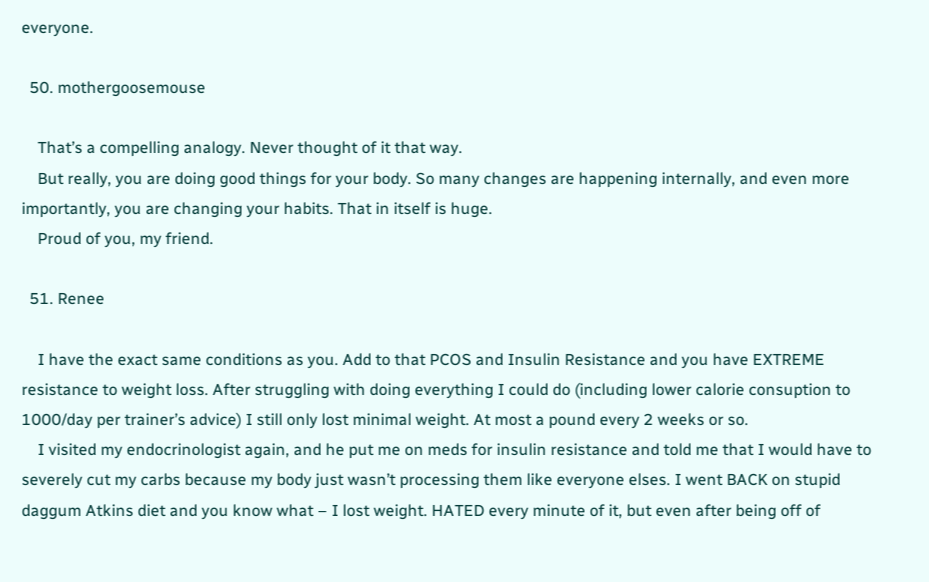everyone.

  50. mothergoosemouse

    That’s a compelling analogy. Never thought of it that way.
    But really, you are doing good things for your body. So many changes are happening internally, and even more importantly, you are changing your habits. That in itself is huge.
    Proud of you, my friend.

  51. Renee

    I have the exact same conditions as you. Add to that PCOS and Insulin Resistance and you have EXTREME resistance to weight loss. After struggling with doing everything I could do (including lower calorie consuption to 1000/day per trainer’s advice) I still only lost minimal weight. At most a pound every 2 weeks or so.
    I visited my endocrinologist again, and he put me on meds for insulin resistance and told me that I would have to severely cut my carbs because my body just wasn’t processing them like everyone elses. I went BACK on stupid daggum Atkins diet and you know what – I lost weight. HATED every minute of it, but even after being off of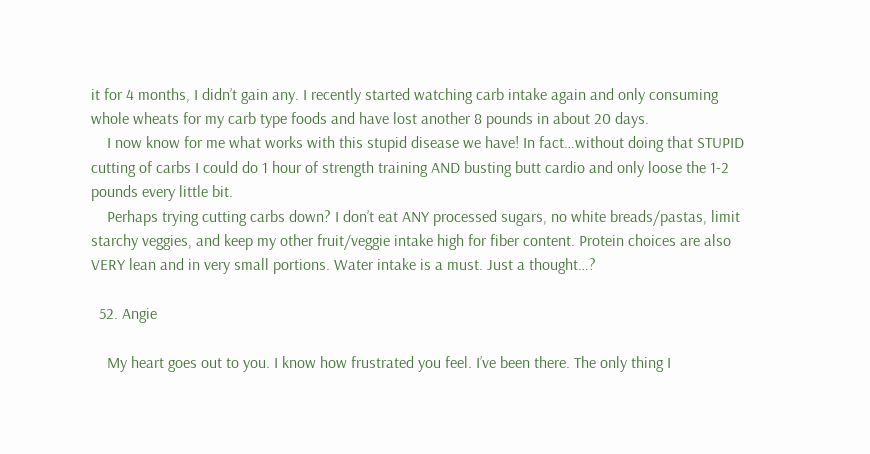it for 4 months, I didn’t gain any. I recently started watching carb intake again and only consuming whole wheats for my carb type foods and have lost another 8 pounds in about 20 days.
    I now know for me what works with this stupid disease we have! In fact…without doing that STUPID cutting of carbs I could do 1 hour of strength training AND busting butt cardio and only loose the 1-2 pounds every little bit.
    Perhaps trying cutting carbs down? I don’t eat ANY processed sugars, no white breads/pastas, limit starchy veggies, and keep my other fruit/veggie intake high for fiber content. Protein choices are also VERY lean and in very small portions. Water intake is a must. Just a thought…?

  52. Angie

    My heart goes out to you. I know how frustrated you feel. I’ve been there. The only thing I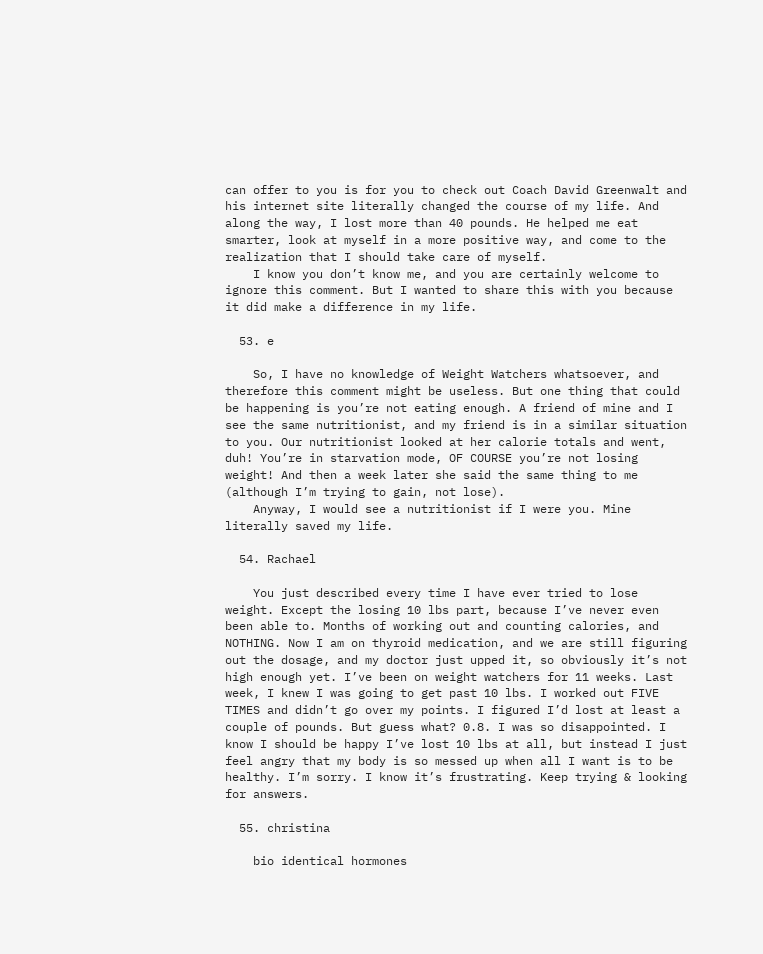can offer to you is for you to check out Coach David Greenwalt and his internet site literally changed the course of my life. And along the way, I lost more than 40 pounds. He helped me eat smarter, look at myself in a more positive way, and come to the realization that I should take care of myself.
    I know you don’t know me, and you are certainly welcome to ignore this comment. But I wanted to share this with you because it did make a difference in my life.

  53. e

    So, I have no knowledge of Weight Watchers whatsoever, and therefore this comment might be useless. But one thing that could be happening is you’re not eating enough. A friend of mine and I see the same nutritionist, and my friend is in a similar situation to you. Our nutritionist looked at her calorie totals and went, duh! You’re in starvation mode, OF COURSE you’re not losing weight! And then a week later she said the same thing to me (although I’m trying to gain, not lose).
    Anyway, I would see a nutritionist if I were you. Mine literally saved my life.

  54. Rachael

    You just described every time I have ever tried to lose weight. Except the losing 10 lbs part, because I’ve never even been able to. Months of working out and counting calories, and NOTHING. Now I am on thyroid medication, and we are still figuring out the dosage, and my doctor just upped it, so obviously it’s not high enough yet. I’ve been on weight watchers for 11 weeks. Last week, I knew I was going to get past 10 lbs. I worked out FIVE TIMES and didn’t go over my points. I figured I’d lost at least a couple of pounds. But guess what? 0.8. I was so disappointed. I know I should be happy I’ve lost 10 lbs at all, but instead I just feel angry that my body is so messed up when all I want is to be healthy. I’m sorry. I know it’s frustrating. Keep trying & looking for answers.

  55. christina

    bio identical hormones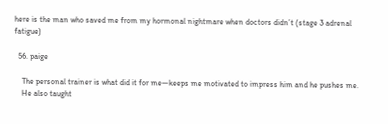here is the man who saved me from my hormonal nightmare when doctors didn’t (stage 3 adrenal fatigue)

  56. paige

    The personal trainer is what did it for me—keeps me motivated to impress him and he pushes me.
    He also taught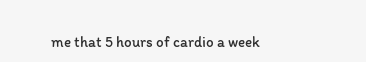me that 5 hours of cardio a week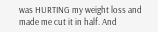was HURTING my weight loss and made me cut it in half. And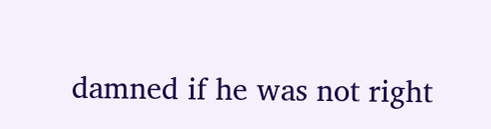damned if he was not right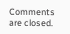Comments are closed.